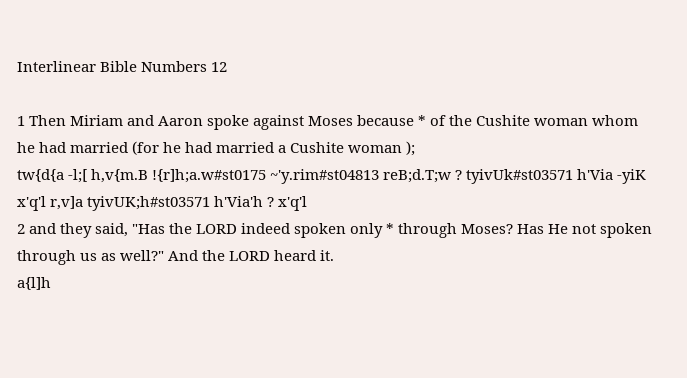Interlinear Bible Numbers 12

1 Then Miriam and Aaron spoke against Moses because * of the Cushite woman whom he had married (for he had married a Cushite woman );
tw{d{a -l;[ h,v{m.B !{r]h;a.w#st0175 ~'y.rim#st04813 reB;d.T;w ? tyivUk#st03571 h'Via -yiK x'q'l r,v]a tyivUK;h#st03571 h'Via'h ? x'q'l
2 and they said, "Has the LORD indeed spoken only * through Moses? Has He not spoken through us as well?" And the LORD heard it.
a{l]h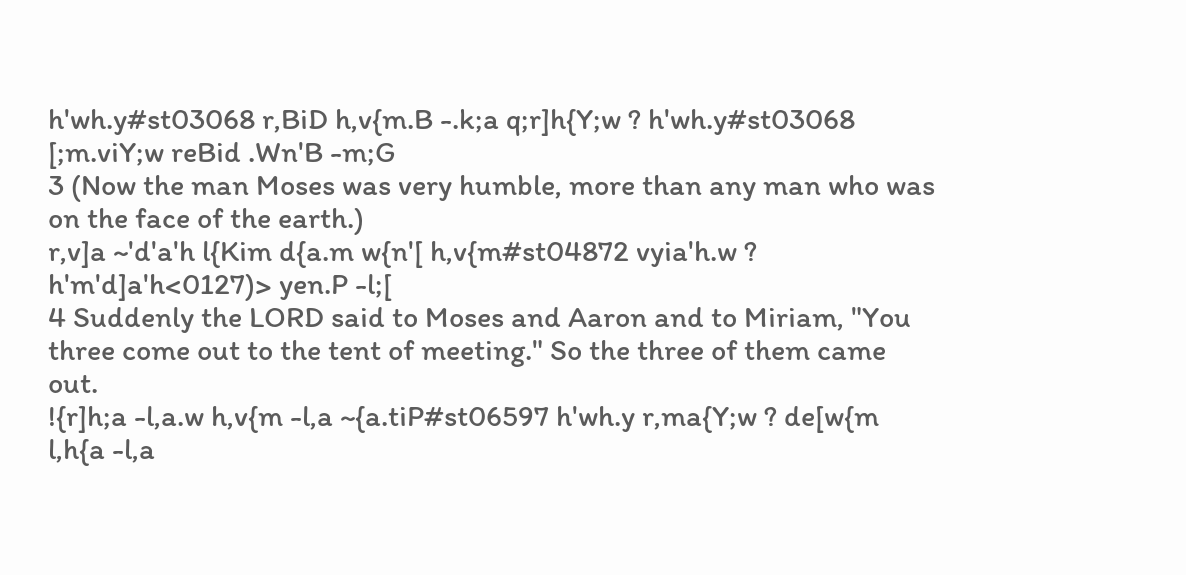h'wh.y#st03068 r,BiD h,v{m.B -.k;a q;r]h{Y;w ? h'wh.y#st03068 [;m.viY;w reBid .Wn'B -m;G
3 (Now the man Moses was very humble, more than any man who was on the face of the earth.)
r,v]a ~'d'a'h l{Kim d{a.m w{n'[ h,v{m#st04872 vyia'h.w ? h'm'd]a'h<0127)> yen.P -l;[
4 Suddenly the LORD said to Moses and Aaron and to Miriam, "You three come out to the tent of meeting." So the three of them came out.
!{r]h;a -l,a.w h,v{m -l,a ~{a.tiP#st06597 h'wh.y r,ma{Y;w ? de[w{m l,h{a -l,a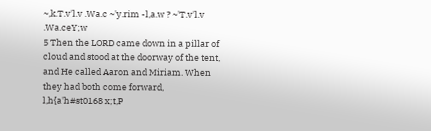~,k.T.v'l.v .Wa.c ~'y.rim -l,a.w ? ~'T.v'l.v .Wa.ceY;w
5 Then the LORD came down in a pillar of cloud and stood at the doorway of the tent, and He called Aaron and Miriam. When they had both come forward,
l,h{a'h#st0168 x;t,P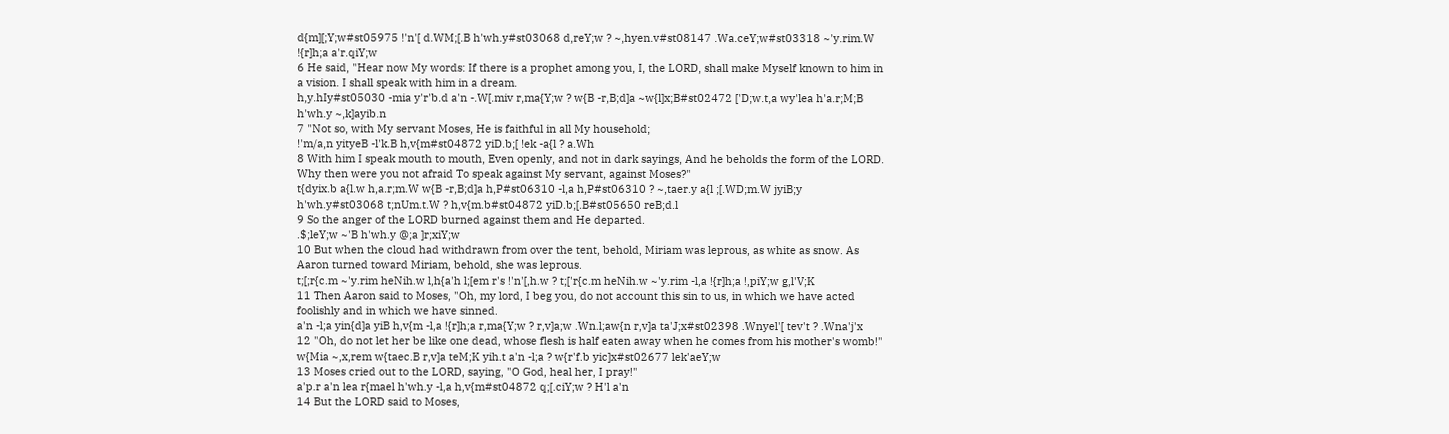d{m][;Y;w#st05975 !'n'[ d.WM;[.B h'wh.y#st03068 d,reY;w ? ~,hyen.v#st08147 .Wa.ceY;w#st03318 ~'y.rim.W !{r]h;a a'r.qiY;w
6 He said, "Hear now My words: If there is a prophet among you, I, the LORD, shall make Myself known to him in a vision. I shall speak with him in a dream.
h,y.hIy#st05030 -mia y'r'b.d a'n -.W[.miv r,ma{Y;w ? w{B -r,B;d]a ~w{l]x;B#st02472 ['D;w.t,a wy'lea h'a.r;M;B h'wh.y ~,k]ayib.n
7 "Not so, with My servant Moses, He is faithful in all My household;
!'m/a,n yityeB -l'k.B h,v{m#st04872 yiD.b;[ !ek -a{l ? a.Wh
8 With him I speak mouth to mouth, Even openly, and not in dark sayings, And he beholds the form of the LORD. Why then were you not afraid To speak against My servant, against Moses?"
t{dyix.b a{l.w h,a.r;m.W w{B -r,B;d]a h,P#st06310 -l,a h,P#st06310 ? ~,taer.y a{l ;[.WD;m.W jyiB;y h'wh.y#st03068 t;nUm.t.W ? h,v{m.b#st04872 yiD.b;[.B#st05650 reB;d.l
9 So the anger of the LORD burned against them and He departed.
.$;leY;w ~'B h'wh.y @;a ]r;xiY;w
10 But when the cloud had withdrawn from over the tent, behold, Miriam was leprous, as white as snow. As Aaron turned toward Miriam, behold, she was leprous.
t;[;r{c.m ~'y.rim heNih.w l,h{a'h l;[em r's !'n'[,h.w ? t;['r{c.m heNih.w ~'y.rim -l,a !{r]h;a !,piY;w g,l'V;K
11 Then Aaron said to Moses, "Oh, my lord, I beg you, do not account this sin to us, in which we have acted foolishly and in which we have sinned.
a'n -l;a yin{d]a yiB h,v{m -l,a !{r]h;a r,ma{Y;w ? r,v]a;w .Wn.l;aw{n r,v]a ta'J;x#st02398 .Wnyel'[ tev't ? .Wna'j'x
12 "Oh, do not let her be like one dead, whose flesh is half eaten away when he comes from his mother's womb!"
w{Mia ~,x,rem w{taec.B r,v]a teM;K yih.t a'n -l;a ? w{r'f.b yic]x#st02677 lek'aeY;w
13 Moses cried out to the LORD, saying, "O God, heal her, I pray!"
a'p.r a'n lea r{mael h'wh.y -l,a h,v{m#st04872 q;[.ciY;w ? H'l a'n
14 But the LORD said to Moses,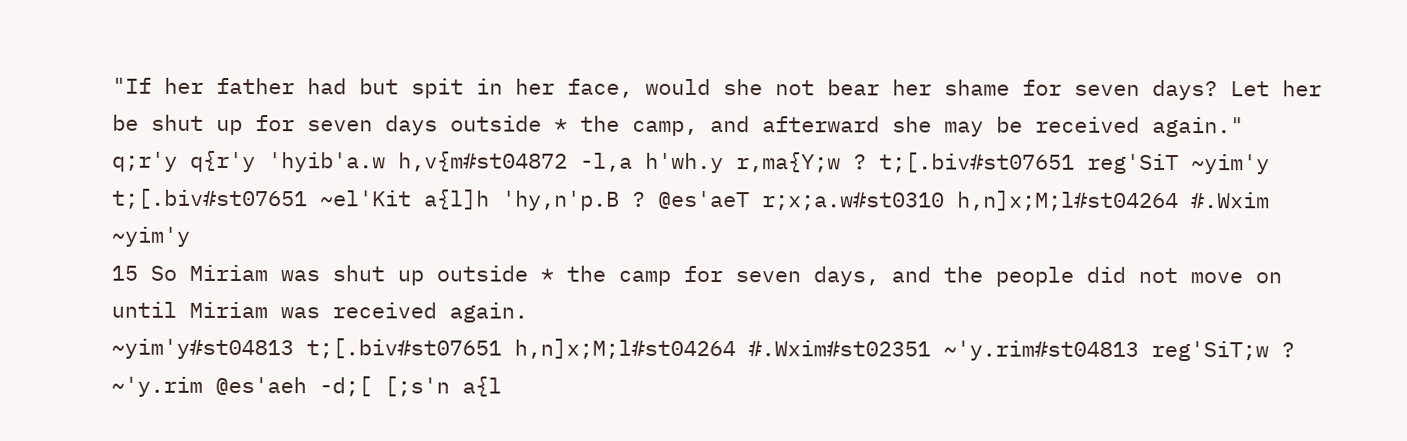"If her father had but spit in her face, would she not bear her shame for seven days? Let her be shut up for seven days outside * the camp, and afterward she may be received again."
q;r'y q{r'y 'hyib'a.w h,v{m#st04872 -l,a h'wh.y r,ma{Y;w ? t;[.biv#st07651 reg'SiT ~yim'y t;[.biv#st07651 ~el'Kit a{l]h 'hy,n'p.B ? @es'aeT r;x;a.w#st0310 h,n]x;M;l#st04264 #.Wxim ~yim'y
15 So Miriam was shut up outside * the camp for seven days, and the people did not move on until Miriam was received again.
~yim'y#st04813 t;[.biv#st07651 h,n]x;M;l#st04264 #.Wxim#st02351 ~'y.rim#st04813 reg'SiT;w ? ~'y.rim @es'aeh -d;[ [;s'n a{l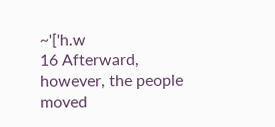~'['h.w
16 Afterward, however, the people moved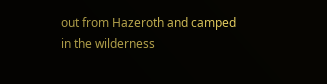out from Hazeroth and camped in the wilderness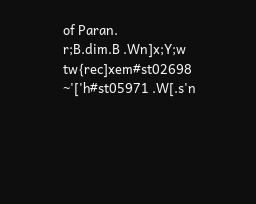of Paran.
r;B.dim.B .Wn]x;Y;w tw{rec]xem#st02698 ~'['h#st05971 .W[.s'n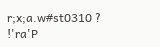r;x;a.w#st0310 ? !'ra'P